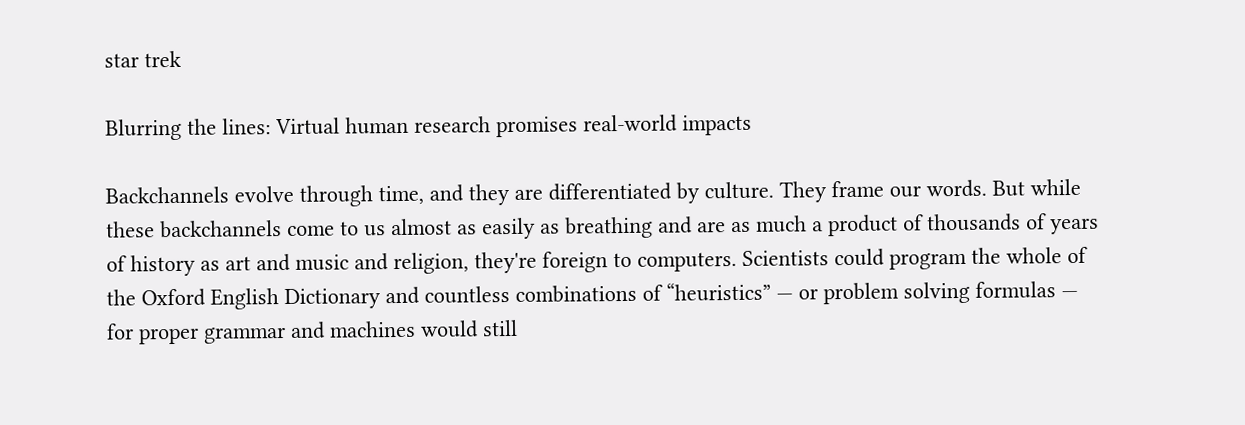star trek

Blurring the lines: Virtual human research promises real-world impacts

Backchannels evolve through time, and they are differentiated by culture. They frame our words. But while these backchannels come to us almost as easily as breathing and are as much a product of thousands of years of history as art and music and religion, they're foreign to computers. Scientists could program the whole of the Oxford English Dictionary and countless combinations of “heuristics” — or problem solving formulas — for proper grammar and machines would still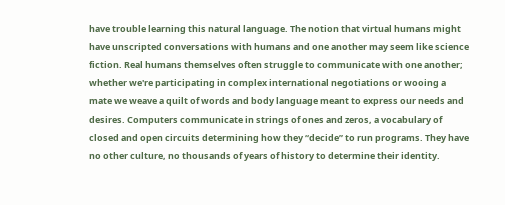have trouble learning this natural language. The notion that virtual humans might have unscripted conversations with humans and one another may seem like science fiction. Real humans themselves often struggle to communicate with one another; whether we're participating in complex international negotiations or wooing a mate we weave a quilt of words and body language meant to express our needs and desires. Computers communicate in strings of ones and zeros, a vocabulary of closed and open circuits determining how they “decide” to run programs. They have no other culture, no thousands of years of history to determine their identity.